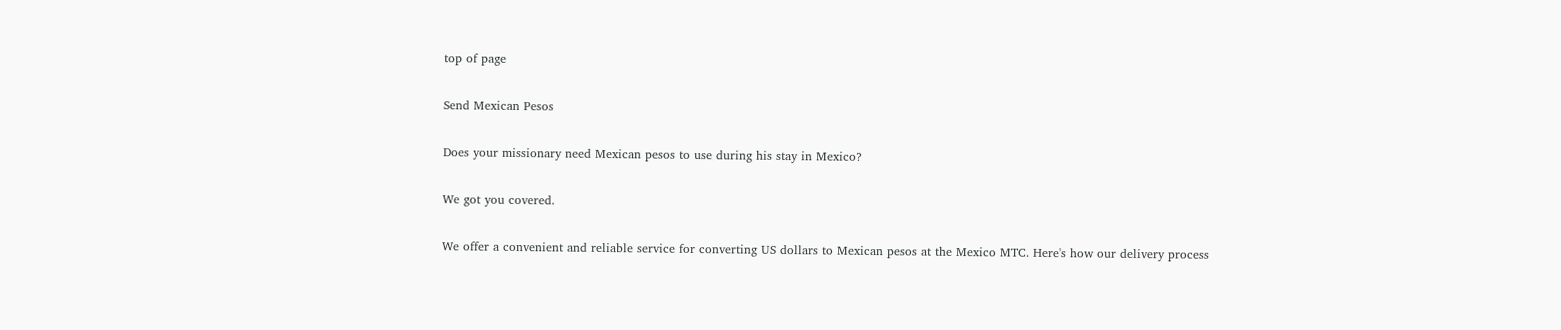top of page

Send Mexican Pesos

Does your missionary need Mexican pesos to use during his stay in Mexico?

We got you covered.

We offer a convenient and reliable service for converting US dollars to Mexican pesos at the Mexico MTC. Here's how our delivery process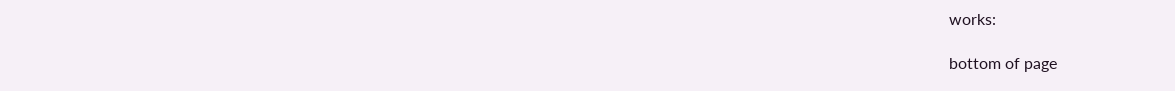works:

bottom of page